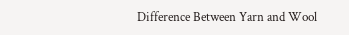Difference Between Yarn and Wool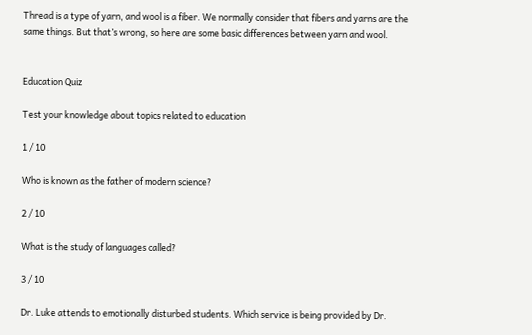Thread is a type of yarn, and wool is a fiber. We normally consider that fibers and yarns are the same things. But that’s wrong, so here are some basic differences between yarn and wool.


Education Quiz

Test your knowledge about topics related to education

1 / 10

Who is known as the father of modern science?

2 / 10

What is the study of languages called?

3 / 10

Dr. Luke attends to emotionally disturbed students. Which service is being provided by Dr.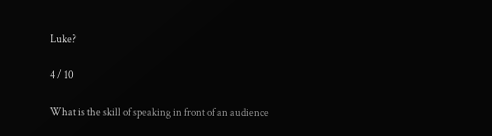Luke?

4 / 10

What is the skill of speaking in front of an audience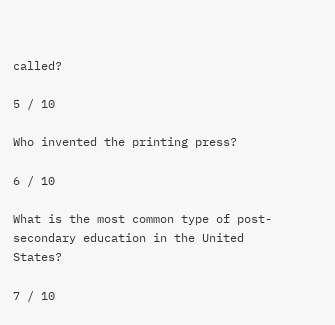called?

5 / 10

Who invented the printing press?

6 / 10

What is the most common type of post-secondary education in the United States?

7 / 10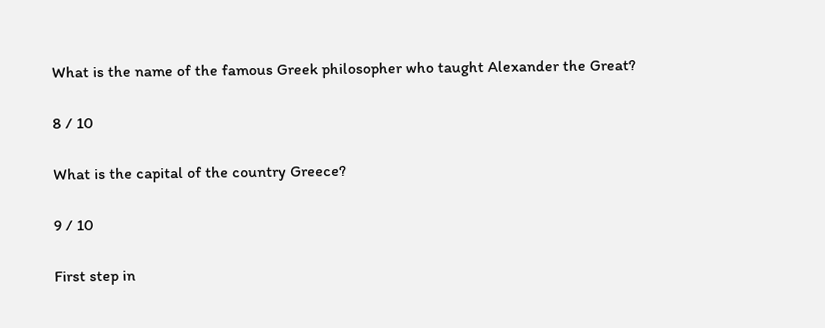What is the name of the famous Greek philosopher who taught Alexander the Great?

8 / 10

What is the capital of the country Greece?

9 / 10

First step in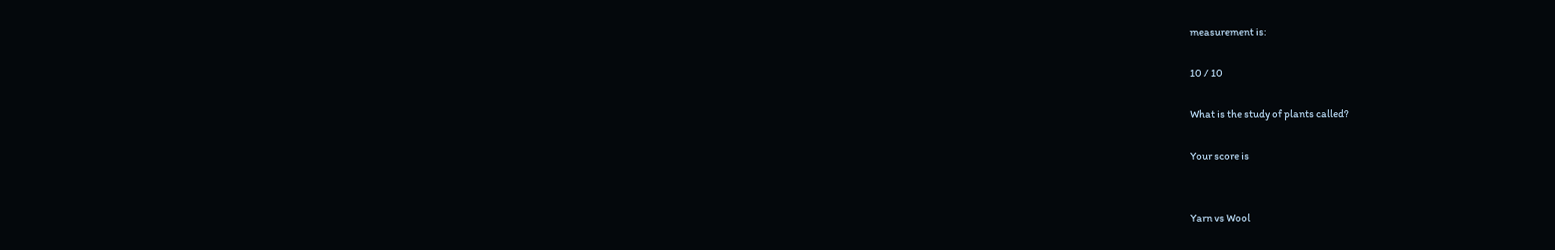measurement is:

10 / 10

What is the study of plants called?

Your score is


Yarn vs Wool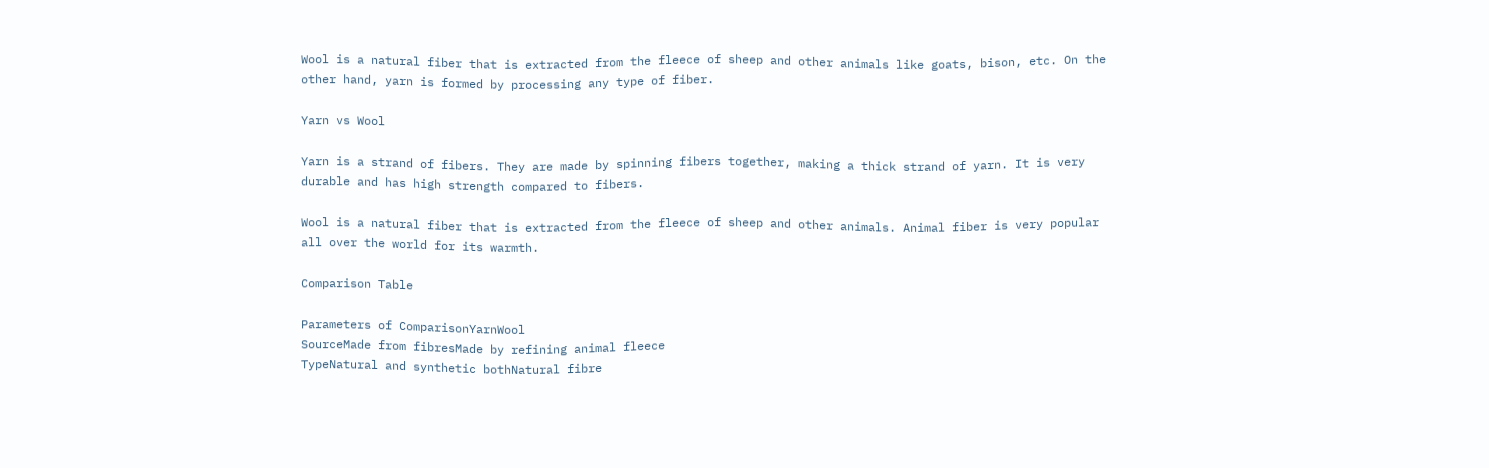Wool is a natural fiber that is extracted from the fleece of sheep and other animals like goats, bison, etc. On the other hand, yarn is formed by processing any type of fiber.

Yarn vs Wool

Yarn is a strand of fibers. They are made by spinning fibers together, making a thick strand of yarn. It is very durable and has high strength compared to fibers.

Wool is a natural fiber that is extracted from the fleece of sheep and other animals. Animal fiber is very popular all over the world for its warmth.

Comparison Table

Parameters of ComparisonYarnWool
SourceMade from fibresMade by refining animal fleece
TypeNatural and synthetic bothNatural fibre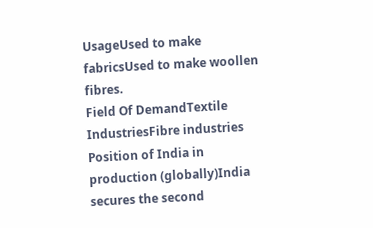UsageUsed to make fabricsUsed to make woollen fibres.
Field Of DemandTextile IndustriesFibre industries
Position of India in production (globally)India secures the second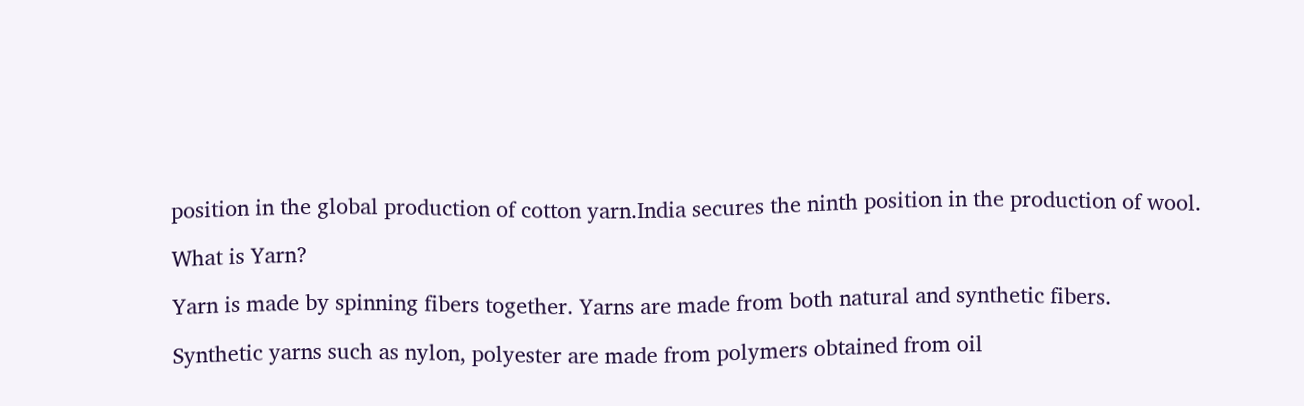position in the global production of cotton yarn.India secures the ninth position in the production of wool.

What is Yarn?

Yarn is made by spinning fibers together. Yarns are made from both natural and synthetic fibers.

Synthetic yarns such as nylon, polyester are made from polymers obtained from oil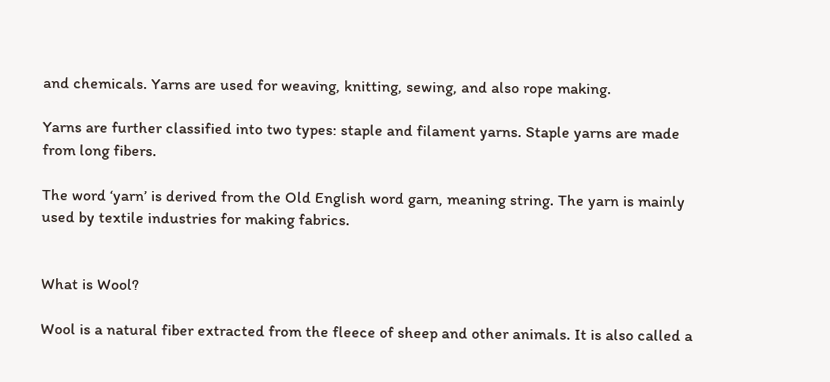and chemicals. Yarns are used for weaving, knitting, sewing, and also rope making.

Yarns are further classified into two types: staple and filament yarns. Staple yarns are made from long fibers.

The word ‘yarn’ is derived from the Old English word garn, meaning string. The yarn is mainly used by textile industries for making fabrics.


What is Wool?

Wool is a natural fiber extracted from the fleece of sheep and other animals. It is also called a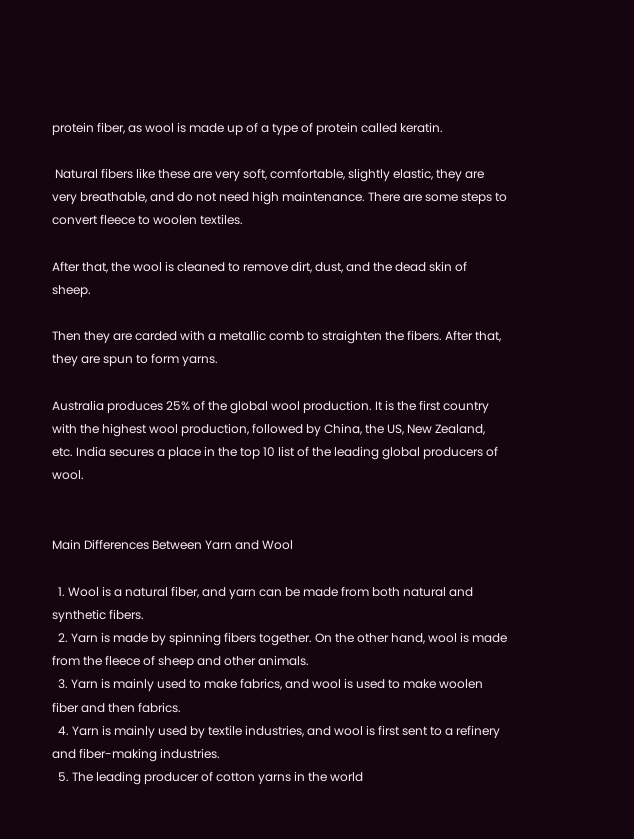protein fiber, as wool is made up of a type of protein called keratin.

 Natural fibers like these are very soft, comfortable, slightly elastic, they are very breathable, and do not need high maintenance. There are some steps to convert fleece to woolen textiles.

After that, the wool is cleaned to remove dirt, dust, and the dead skin of sheep.

Then they are carded with a metallic comb to straighten the fibers. After that, they are spun to form yarns.

Australia produces 25% of the global wool production. It is the first country with the highest wool production, followed by China, the US, New Zealand, etc. India secures a place in the top 10 list of the leading global producers of wool.


Main Differences Between Yarn and Wool

  1. Wool is a natural fiber, and yarn can be made from both natural and synthetic fibers.
  2. Yarn is made by spinning fibers together. On the other hand, wool is made from the fleece of sheep and other animals.
  3. Yarn is mainly used to make fabrics, and wool is used to make woolen fiber and then fabrics.
  4. Yarn is mainly used by textile industries, and wool is first sent to a refinery and fiber-making industries.
  5. The leading producer of cotton yarns in the world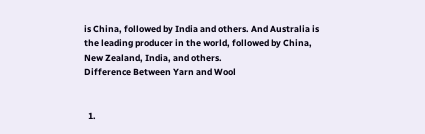is China, followed by India and others. And Australia is the leading producer in the world, followed by China, New Zealand, India, and others.
Difference Between Yarn and Wool


  1.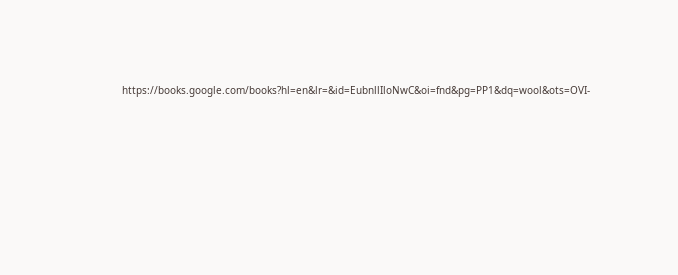https://books.google.com/books?hl=en&lr=&id=EubnllIloNwC&oi=fnd&pg=PP1&dq=wool&ots=OVI-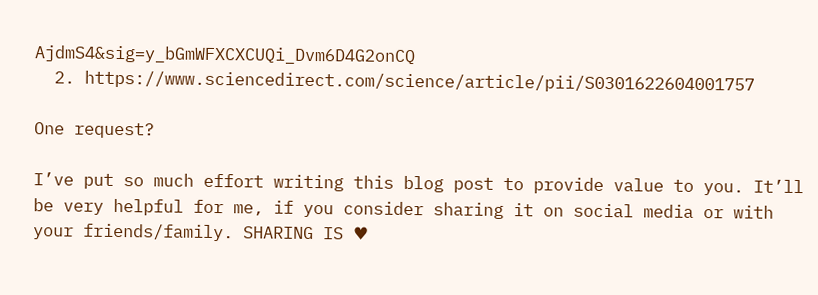AjdmS4&sig=y_bGmWFXCXCUQi_Dvm6D4G2onCQ
  2. https://www.sciencedirect.com/science/article/pii/S0301622604001757

One request?

I’ve put so much effort writing this blog post to provide value to you. It’ll be very helpful for me, if you consider sharing it on social media or with your friends/family. SHARING IS ♥